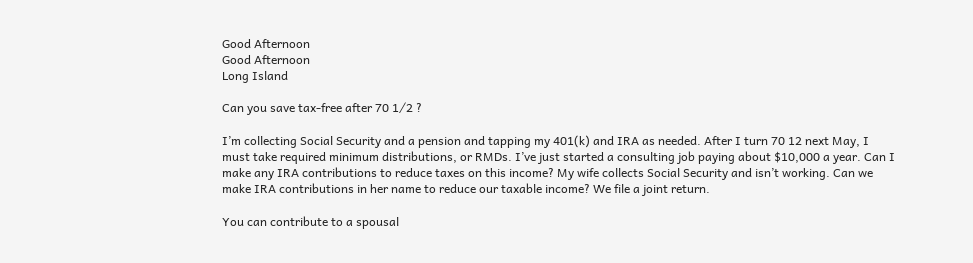Good Afternoon
Good Afternoon
Long Island

Can you save tax-free after 70 1⁄2 ?

I’m collecting Social Security and a pension and tapping my 401(k) and IRA as needed. After I turn 70 12 next May, I must take required minimum distributions, or RMDs. I’ve just started a consulting job paying about $10,000 a year. Can I make any IRA contributions to reduce taxes on this income? My wife collects Social Security and isn’t working. Can we make IRA contributions in her name to reduce our taxable income? We file a joint return.

You can contribute to a spousal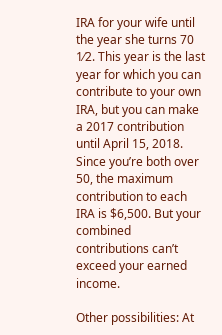IRA for your wife until the year she turns 70 1⁄2. This year is the last year for which you can contribute to your own IRA, but you can make a 2017 contribution until April 15, 2018. Since you’re both over 50, the maximum contribution to each IRA is $6,500. But your combined contributions can’t exceed your earned income.

Other possibilities: At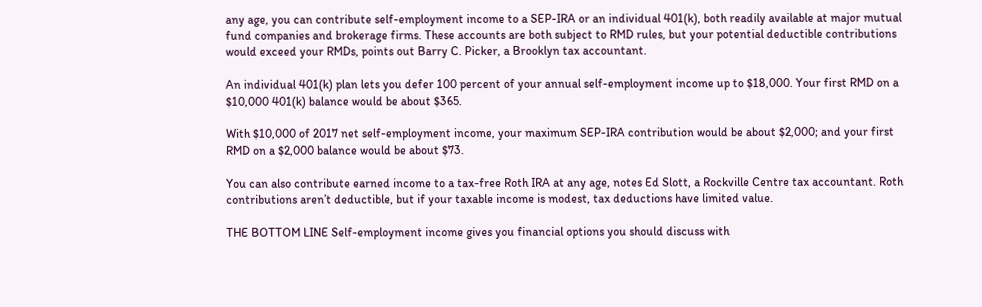any age, you can contribute self-employment income to a SEP-IRA or an individual 401(k), both readily available at major mutual fund companies and brokerage firms. These accounts are both subject to RMD rules, but your potential deductible contributions would exceed your RMDs, points out Barry C. Picker, a Brooklyn tax accountant.

An individual 401(k) plan lets you defer 100 percent of your annual self-employment income up to $18,000. Your first RMD on a $10,000 401(k) balance would be about $365.

With $10,000 of 2017 net self-employment income, your maximum SEP-IRA contribution would be about $2,000; and your first RMD on a $2,000 balance would be about $73.

You can also contribute earned income to a tax-free Roth IRA at any age, notes Ed Slott, a Rockville Centre tax accountant. Roth contributions aren’t deductible, but if your taxable income is modest, tax deductions have limited value.

THE BOTTOM LINE Self-employment income gives you financial options you should discuss with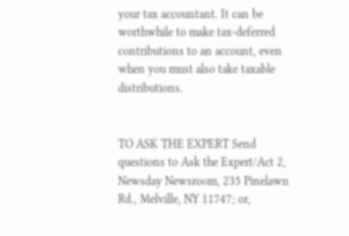your tax accountant. It can be worthwhile to make tax-deferred contributions to an account, even when you must also take taxable distributions.


TO ASK THE EXPERT Send questions to Ask the Expert/Act 2, Newsday Newsroom, 235 Pinelawn Rd., Melville, NY 11747; or,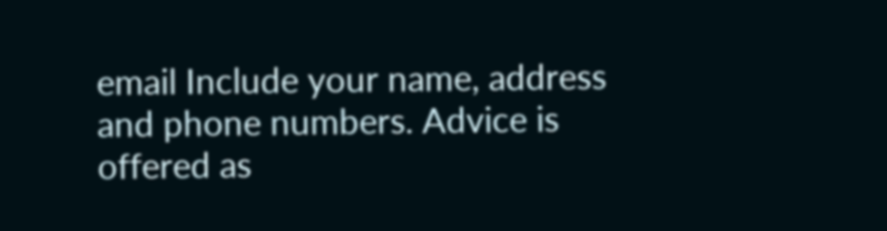email Include your name, address and phone numbers. Advice is offered as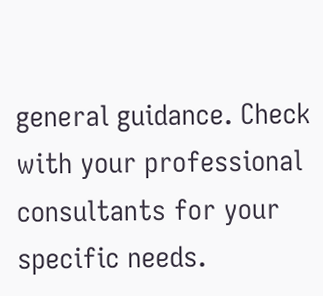general guidance. Check with your professional consultants for your specific needs.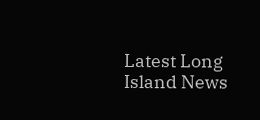Latest Long Island News